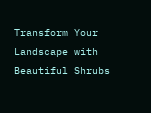Transform Your Landscape with Beautiful Shrubs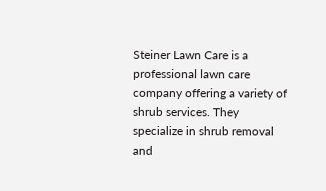Steiner Lawn Care is a professional lawn care company offering a variety of shrub services. They specialize in shrub removal and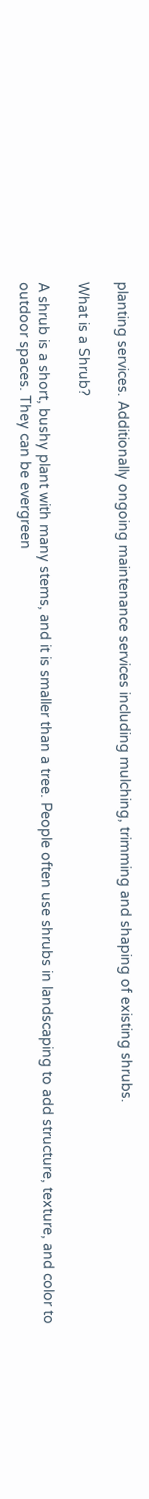planting services. Additionally ongoing maintenance services including mulching, trimming and shaping of existing shrubs.

What is a Shrub?

A shrub is a short, bushy plant with many stems, and it is smaller than a tree. People often use shrubs in landscaping to add structure, texture, and color to outdoor spaces. They can be evergreen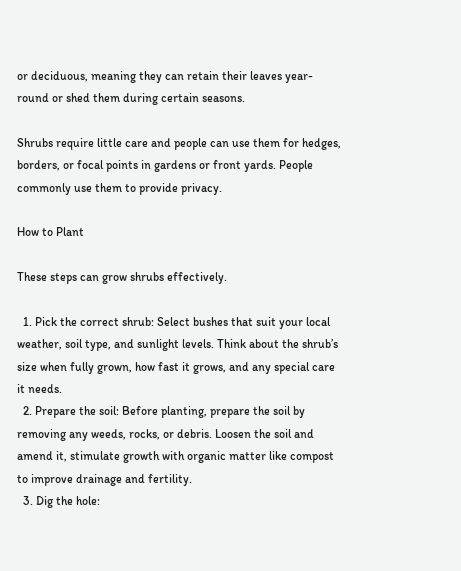or deciduous, meaning they can retain their leaves year-round or shed them during certain seasons.

Shrubs require little care and people can use them for hedges, borders, or focal points in gardens or front yards. People commonly use them to provide privacy.

How to Plant

These steps can grow shrubs effectively.

  1. Pick the correct shrub: Select bushes that suit your local weather, soil type, and sunlight levels. Think about the shrub’s size when fully grown, how fast it grows, and any special care it needs.
  2. Prepare the soil: Before planting, prepare the soil by removing any weeds, rocks, or debris. Loosen the soil and amend it, stimulate growth with organic matter like compost to improve drainage and fertility.
  3. Dig the hole: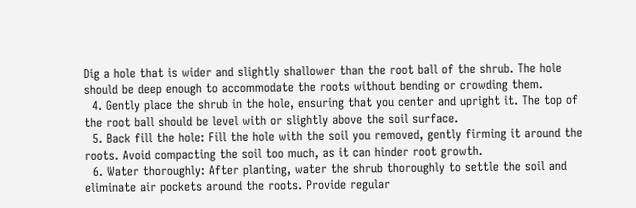Dig a hole that is wider and slightly shallower than the root ball of the shrub. The hole should be deep enough to accommodate the roots without bending or crowding them.
  4. Gently place the shrub in the hole, ensuring that you center and upright it. The top of the root ball should be level with or slightly above the soil surface.
  5. Back fill the hole: Fill the hole with the soil you removed, gently firming it around the roots. Avoid compacting the soil too much, as it can hinder root growth.
  6. Water thoroughly: After planting, water the shrub thoroughly to settle the soil and eliminate air pockets around the roots. Provide regular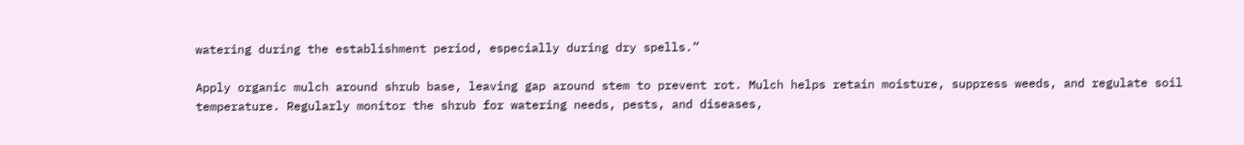watering during the establishment period, especially during dry spells.”

Apply organic mulch around shrub base, leaving gap around stem to prevent rot. Mulch helps retain moisture, suppress weeds, and regulate soil temperature. Regularly monitor the shrub for watering needs, pests, and diseases,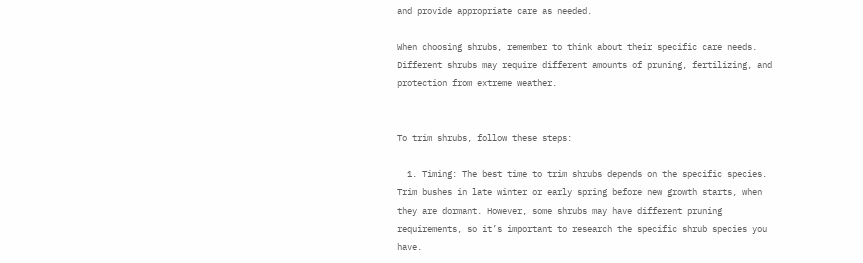and provide appropriate care as needed.

When choosing shrubs, remember to think about their specific care needs. Different shrubs may require different amounts of pruning, fertilizing, and protection from extreme weather.


To trim shrubs, follow these steps:

  1. Timing: The best time to trim shrubs depends on the specific species. Trim bushes in late winter or early spring before new growth starts, when they are dormant. However, some shrubs may have different pruning requirements, so it’s important to research the specific shrub species you have.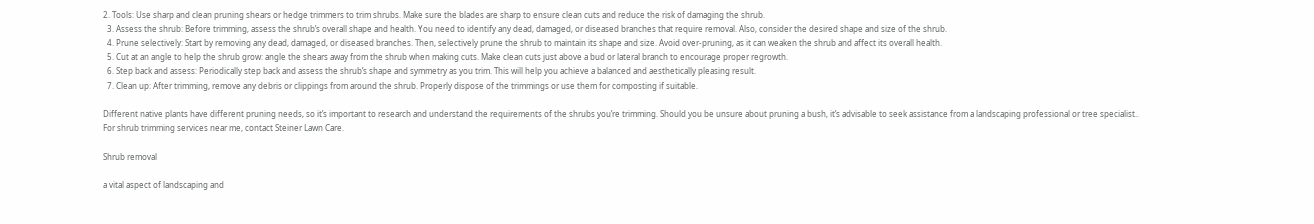2. Tools: Use sharp and clean pruning shears or hedge trimmers to trim shrubs. Make sure the blades are sharp to ensure clean cuts and reduce the risk of damaging the shrub.
  3. Assess the shrub: Before trimming, assess the shrub’s overall shape and health. You need to identify any dead, damaged, or diseased branches that require removal. Also, consider the desired shape and size of the shrub.
  4. Prune selectively: Start by removing any dead, damaged, or diseased branches. Then, selectively prune the shrub to maintain its shape and size. Avoid over-pruning, as it can weaken the shrub and affect its overall health.
  5. Cut at an angle to help the shrub grow: angle the shears away from the shrub when making cuts. Make clean cuts just above a bud or lateral branch to encourage proper regrowth.
  6. Step back and assess: Periodically step back and assess the shrub’s shape and symmetry as you trim. This will help you achieve a balanced and aesthetically pleasing result.
  7. Clean up: After trimming, remove any debris or clippings from around the shrub. Properly dispose of the trimmings or use them for composting if suitable.

Different native plants have different pruning needs, so it’s important to research and understand the requirements of the shrubs you’re trimming. Should you be unsure about pruning a bush, it’s advisable to seek assistance from a landscaping professional or tree specialist.. For shrub trimming services near me, contact Steiner Lawn Care.

Shrub removal

a vital aspect of landscaping and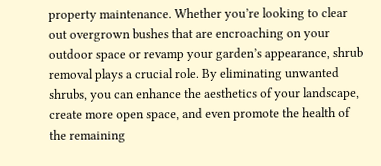property maintenance. Whether you’re looking to clear out overgrown bushes that are encroaching on your outdoor space or revamp your garden’s appearance, shrub removal plays a crucial role. By eliminating unwanted shrubs, you can enhance the aesthetics of your landscape, create more open space, and even promote the health of the remaining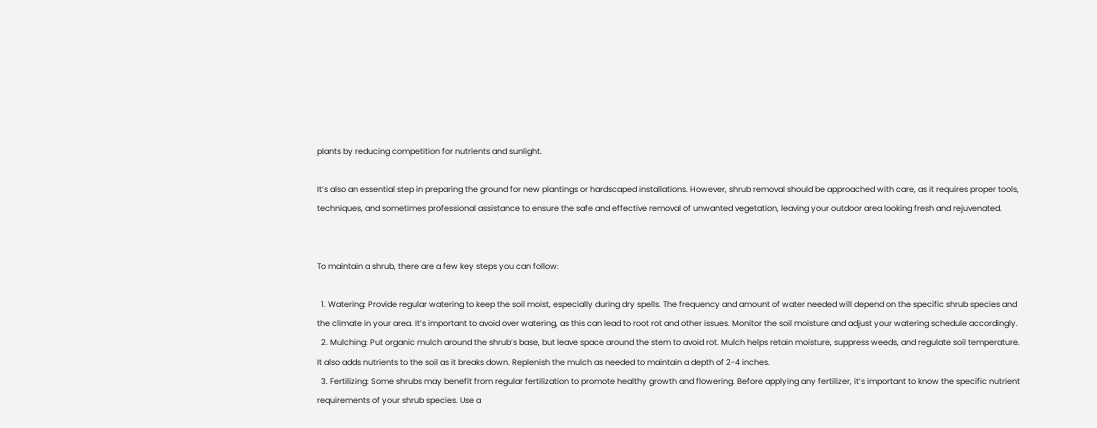plants by reducing competition for nutrients and sunlight.

It’s also an essential step in preparing the ground for new plantings or hardscaped installations. However, shrub removal should be approached with care, as it requires proper tools, techniques, and sometimes professional assistance to ensure the safe and effective removal of unwanted vegetation, leaving your outdoor area looking fresh and rejuvenated.


To maintain a shrub, there are a few key steps you can follow:

  1. Watering: Provide regular watering to keep the soil moist, especially during dry spells. The frequency and amount of water needed will depend on the specific shrub species and the climate in your area. It’s important to avoid over watering, as this can lead to root rot and other issues. Monitor the soil moisture and adjust your watering schedule accordingly.
  2. Mulching: Put organic mulch around the shrub’s base, but leave space around the stem to avoid rot. Mulch helps retain moisture, suppress weeds, and regulate soil temperature. It also adds nutrients to the soil as it breaks down. Replenish the mulch as needed to maintain a depth of 2-4 inches.
  3. Fertilizing: Some shrubs may benefit from regular fertilization to promote healthy growth and flowering. Before applying any fertilizer, it’s important to know the specific nutrient requirements of your shrub species. Use a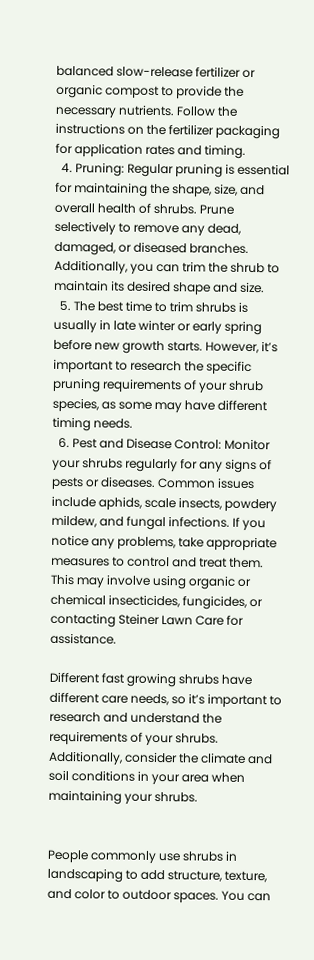balanced slow-release fertilizer or organic compost to provide the necessary nutrients. Follow the instructions on the fertilizer packaging for application rates and timing.
  4. Pruning: Regular pruning is essential for maintaining the shape, size, and overall health of shrubs. Prune selectively to remove any dead, damaged, or diseased branches. Additionally, you can trim the shrub to maintain its desired shape and size.
  5. The best time to trim shrubs is usually in late winter or early spring before new growth starts. However, it’s important to research the specific pruning requirements of your shrub species, as some may have different timing needs.
  6. Pest and Disease Control: Monitor your shrubs regularly for any signs of pests or diseases. Common issues include aphids, scale insects, powdery mildew, and fungal infections. If you notice any problems, take appropriate measures to control and treat them. This may involve using organic or chemical insecticides, fungicides, or contacting Steiner Lawn Care for assistance.

Different fast growing shrubs have different care needs, so it’s important to research and understand the requirements of your shrubs. Additionally, consider the climate and soil conditions in your area when maintaining your shrubs.


People commonly use shrubs in landscaping to add structure, texture, and color to outdoor spaces. You can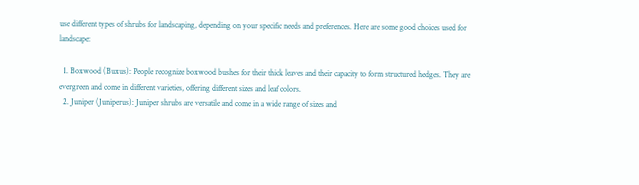use different types of shrubs for landscaping, depending on your specific needs and preferences. Here are some good choices used for landscape:

  1. Boxwood (Buxus): People recognize boxwood bushes for their thick leaves and their capacity to form structured hedges. They are evergreen and come in different varieties, offering different sizes and leaf colors.
  2. Juniper (Juniperus): Juniper shrubs are versatile and come in a wide range of sizes and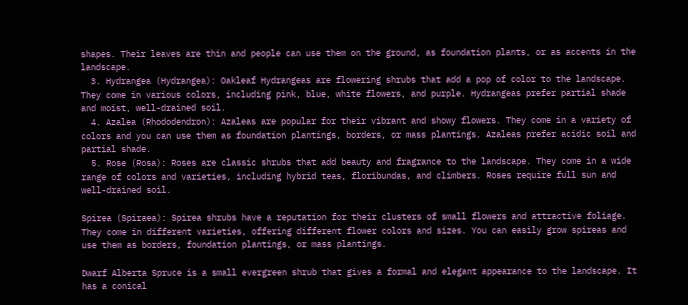shapes. Their leaves are thin and people can use them on the ground, as foundation plants, or as accents in the landscape.
  3. Hydrangea (Hydrangea): Oakleaf Hydrangeas are flowering shrubs that add a pop of color to the landscape. They come in various colors, including pink, blue, white flowers, and purple. Hydrangeas prefer partial shade and moist, well-drained soil.
  4. Azalea (Rhododendron): Azaleas are popular for their vibrant and showy flowers. They come in a variety of colors and you can use them as foundation plantings, borders, or mass plantings. Azaleas prefer acidic soil and partial shade.
  5. Rose (Rosa): Roses are classic shrubs that add beauty and fragrance to the landscape. They come in a wide range of colors and varieties, including hybrid teas, floribundas, and climbers. Roses require full sun and well-drained soil.

Spirea (Spiraea): Spirea shrubs have a reputation for their clusters of small flowers and attractive foliage. They come in different varieties, offering different flower colors and sizes. You can easily grow spireas and use them as borders, foundation plantings, or mass plantings.

Dwarf Alberta Spruce is a small evergreen shrub that gives a formal and elegant appearance to the landscape. It has a conical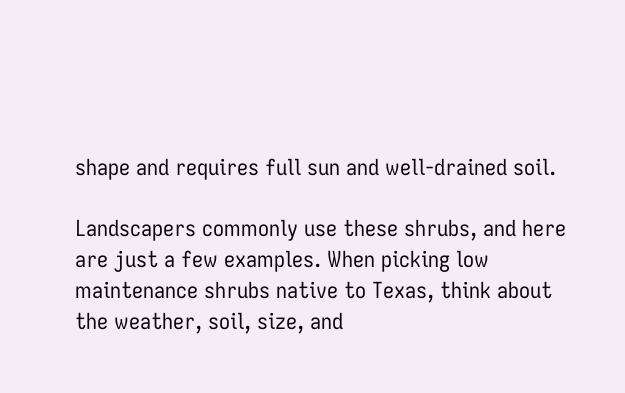shape and requires full sun and well-drained soil.

Landscapers commonly use these shrubs, and here are just a few examples. When picking low maintenance shrubs native to Texas, think about the weather, soil, size, and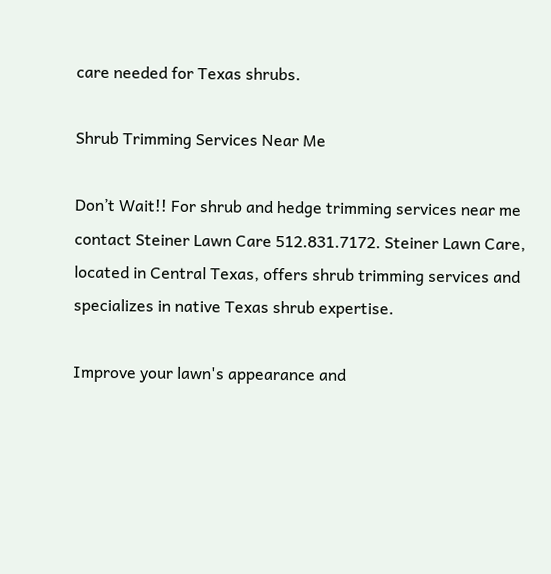care needed for Texas shrubs.

Shrub Trimming Services Near Me

Don’t Wait!! For shrub and hedge trimming services near me contact Steiner Lawn Care 512.831.7172. Steiner Lawn Care, located in Central Texas, offers shrub trimming services and specializes in native Texas shrub expertise.

Improve your lawn's appearance and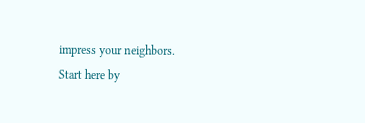impress your neighbors.
Start here by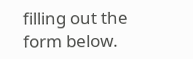filling out the form below.